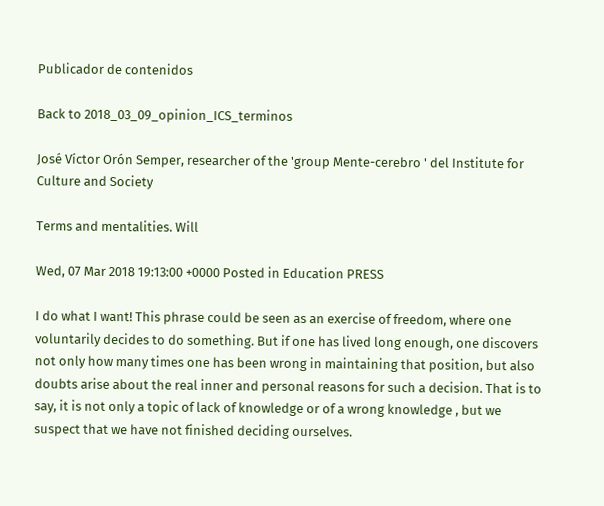Publicador de contenidos

Back to 2018_03_09_opinion_ICS_terminos

José Víctor Orón Semper, researcher of the 'group Mente-cerebro ' del Institute for Culture and Society

Terms and mentalities. Will

Wed, 07 Mar 2018 19:13:00 +0000 Posted in Education PRESS

I do what I want! This phrase could be seen as an exercise of freedom, where one voluntarily decides to do something. But if one has lived long enough, one discovers not only how many times one has been wrong in maintaining that position, but also doubts arise about the real inner and personal reasons for such a decision. That is to say, it is not only a topic of lack of knowledge or of a wrong knowledge , but we suspect that we have not finished deciding ourselves.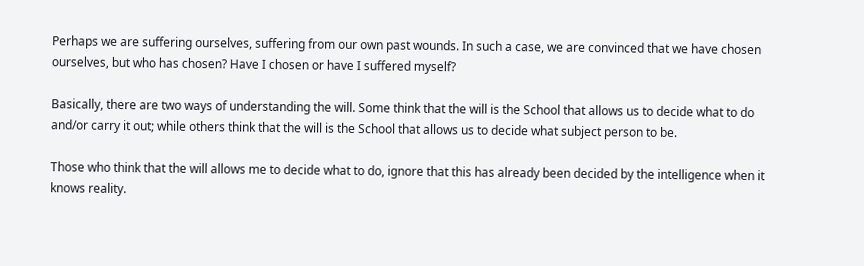Perhaps we are suffering ourselves, suffering from our own past wounds. In such a case, we are convinced that we have chosen ourselves, but who has chosen? Have I chosen or have I suffered myself?

Basically, there are two ways of understanding the will. Some think that the will is the School that allows us to decide what to do and/or carry it out; while others think that the will is the School that allows us to decide what subject person to be.

Those who think that the will allows me to decide what to do, ignore that this has already been decided by the intelligence when it knows reality.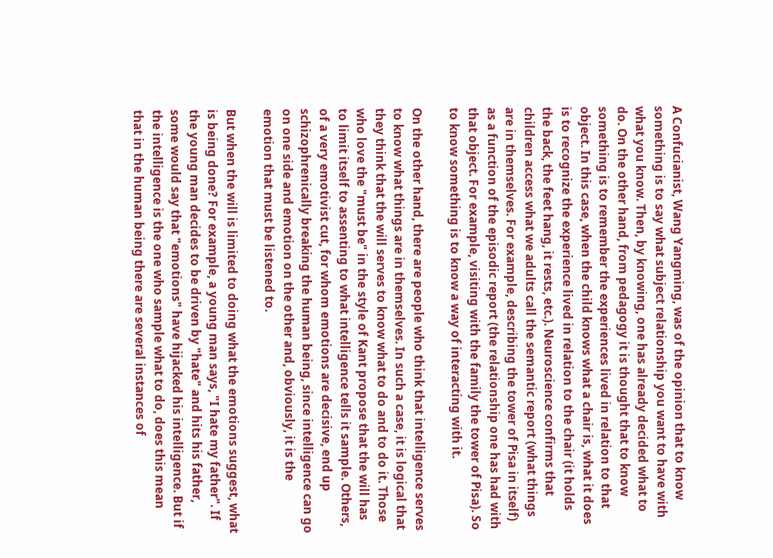A Confucianist, Wang Yangming, was of the opinion that to know something is to say what subject relationship you want to have with what you know. Then, by knowing, one has already decided what to do. On the other hand, from pedagogy it is thought that to know something is to remember the experiences lived in relation to that object. In this case, when the child knows what a chair is, what it does is to recognize the experience lived in relation to the chair (it holds the back, the feet hang, it rests, etc.). Neuroscience confirms that children access what we adults call the semantic report (what things are in themselves. For example, describing the tower of Pisa in itself) as a function of the episodic report (the relationship one has had with that object. For example, visiting with the family the tower of Pisa). So to know something is to know a way of interacting with it.

On the other hand, there are people who think that intelligence serves to know what things are in themselves. In such a case, it is logical that they think that the will serves to know what to do and to do it. Those who love the "must be" in the style of Kant propose that the will has to limit itself to assenting to what intelligence tells it sample. Others, of a very emotivist cut, for whom emotions are decisive, end up schizophrenically breaking the human being, since intelligence can go on one side and emotion on the other and, obviously, it is the emotion that must be listened to.

But when the will is limited to doing what the emotions suggest, what is being done? For example, a young man says, "I hate my father". If the young man decides to be driven by "hate" and hits his father, some would say that "emotions" have hijacked his intelligence. But if the intelligence is the one who sample what to do, does this mean that in the human being there are several instances of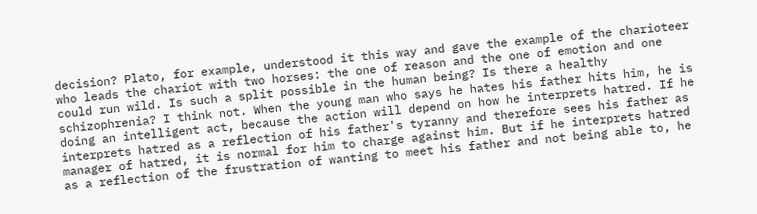decision? Plato, for example, understood it this way and gave the example of the charioteer who leads the chariot with two horses: the one of reason and the one of emotion and one could run wild. Is such a split possible in the human being? Is there a healthy schizophrenia? I think not. When the young man who says he hates his father hits him, he is doing an intelligent act, because the action will depend on how he interprets hatred. If he interprets hatred as a reflection of his father's tyranny and therefore sees his father as manager of hatred, it is normal for him to charge against him. But if he interprets hatred as a reflection of the frustration of wanting to meet his father and not being able to, he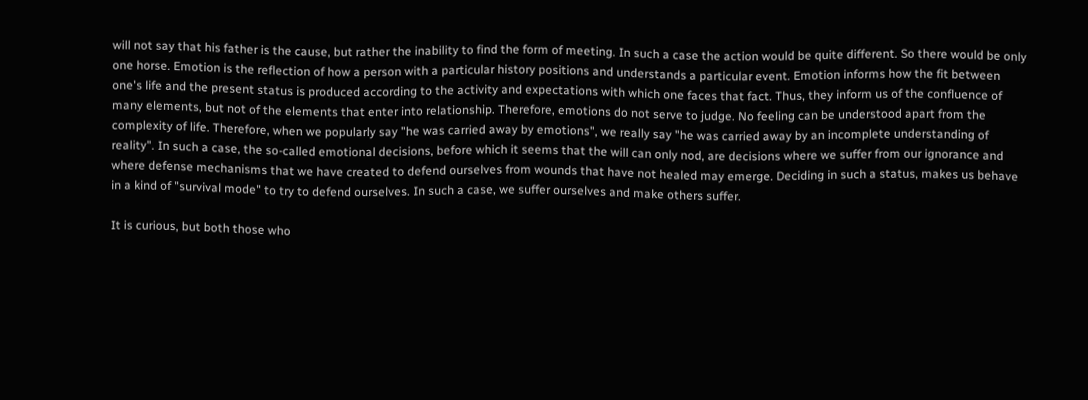will not say that his father is the cause, but rather the inability to find the form of meeting. In such a case the action would be quite different. So there would be only one horse. Emotion is the reflection of how a person with a particular history positions and understands a particular event. Emotion informs how the fit between one's life and the present status is produced according to the activity and expectations with which one faces that fact. Thus, they inform us of the confluence of many elements, but not of the elements that enter into relationship. Therefore, emotions do not serve to judge. No feeling can be understood apart from the complexity of life. Therefore, when we popularly say "he was carried away by emotions", we really say "he was carried away by an incomplete understanding of reality". In such a case, the so-called emotional decisions, before which it seems that the will can only nod, are decisions where we suffer from our ignorance and where defense mechanisms that we have created to defend ourselves from wounds that have not healed may emerge. Deciding in such a status, makes us behave in a kind of "survival mode" to try to defend ourselves. In such a case, we suffer ourselves and make others suffer.

It is curious, but both those who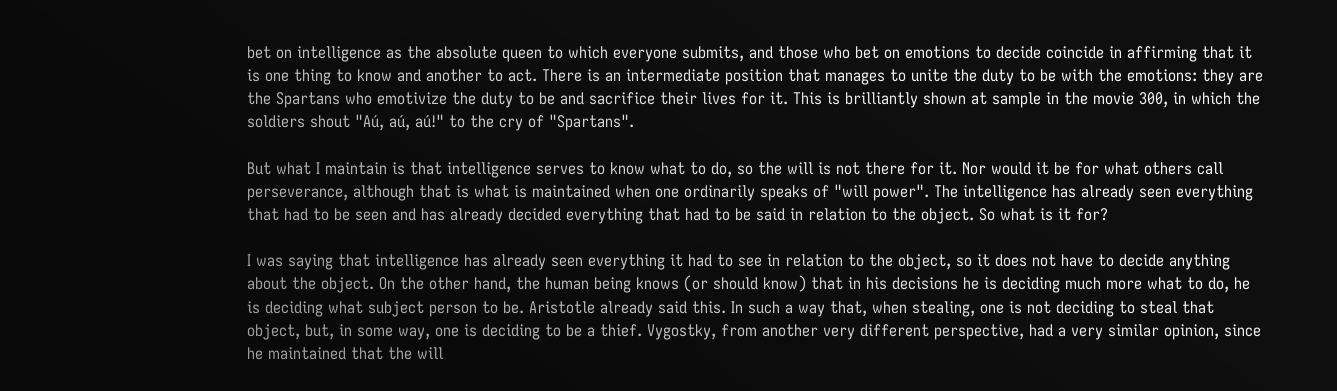bet on intelligence as the absolute queen to which everyone submits, and those who bet on emotions to decide coincide in affirming that it is one thing to know and another to act. There is an intermediate position that manages to unite the duty to be with the emotions: they are the Spartans who emotivize the duty to be and sacrifice their lives for it. This is brilliantly shown at sample in the movie 300, in which the soldiers shout "Aú, aú, aú!" to the cry of "Spartans".

But what I maintain is that intelligence serves to know what to do, so the will is not there for it. Nor would it be for what others call perseverance, although that is what is maintained when one ordinarily speaks of "will power". The intelligence has already seen everything that had to be seen and has already decided everything that had to be said in relation to the object. So what is it for?

I was saying that intelligence has already seen everything it had to see in relation to the object, so it does not have to decide anything about the object. On the other hand, the human being knows (or should know) that in his decisions he is deciding much more what to do, he is deciding what subject person to be. Aristotle already said this. In such a way that, when stealing, one is not deciding to steal that object, but, in some way, one is deciding to be a thief. Vygostky, from another very different perspective, had a very similar opinion, since he maintained that the will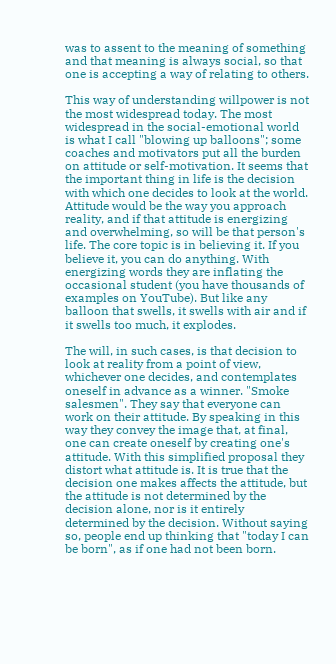was to assent to the meaning of something and that meaning is always social, so that one is accepting a way of relating to others.

This way of understanding willpower is not the most widespread today. The most widespread in the social-emotional world is what I call "blowing up balloons"; some coaches and motivators put all the burden on attitude or self-motivation. It seems that the important thing in life is the decision with which one decides to look at the world. Attitude would be the way you approach reality, and if that attitude is energizing and overwhelming, so will be that person's life. The core topic is in believing it. If you believe it, you can do anything. With energizing words they are inflating the occasional student (you have thousands of examples on YouTube). But like any balloon that swells, it swells with air and if it swells too much, it explodes.

The will, in such cases, is that decision to look at reality from a point of view, whichever one decides, and contemplates oneself in advance as a winner. "Smoke salesmen". They say that everyone can work on their attitude. By speaking in this way they convey the image that, at final, one can create oneself by creating one's attitude. With this simplified proposal they distort what attitude is. It is true that the decision one makes affects the attitude, but the attitude is not determined by the decision alone, nor is it entirely determined by the decision. Without saying so, people end up thinking that "today I can be born", as if one had not been born.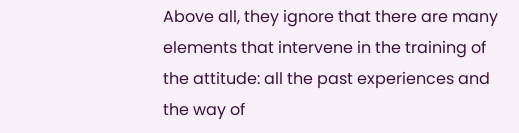Above all, they ignore that there are many elements that intervene in the training of the attitude: all the past experiences and the way of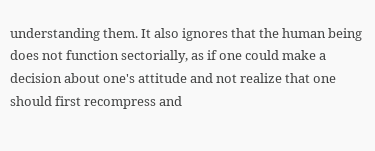understanding them. It also ignores that the human being does not function sectorially, as if one could make a decision about one's attitude and not realize that one should first recompress and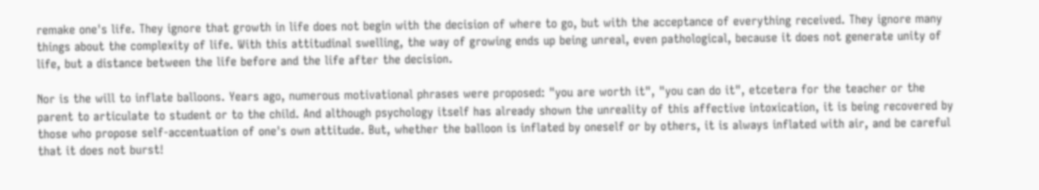remake one's life. They ignore that growth in life does not begin with the decision of where to go, but with the acceptance of everything received. They ignore many things about the complexity of life. With this attitudinal swelling, the way of growing ends up being unreal, even pathological, because it does not generate unity of life, but a distance between the life before and the life after the decision.

Nor is the will to inflate balloons. Years ago, numerous motivational phrases were proposed: "you are worth it", "you can do it", etcetera for the teacher or the parent to articulate to student or to the child. And although psychology itself has already shown the unreality of this affective intoxication, it is being recovered by those who propose self-accentuation of one's own attitude. But, whether the balloon is inflated by oneself or by others, it is always inflated with air, and be careful that it does not burst!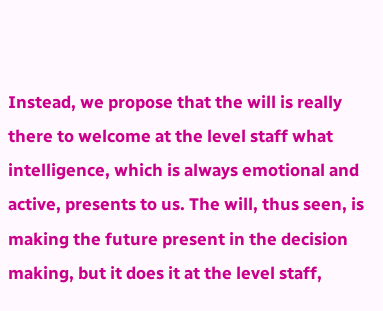Instead, we propose that the will is really there to welcome at the level staff what intelligence, which is always emotional and active, presents to us. The will, thus seen, is making the future present in the decision making, but it does it at the level staff,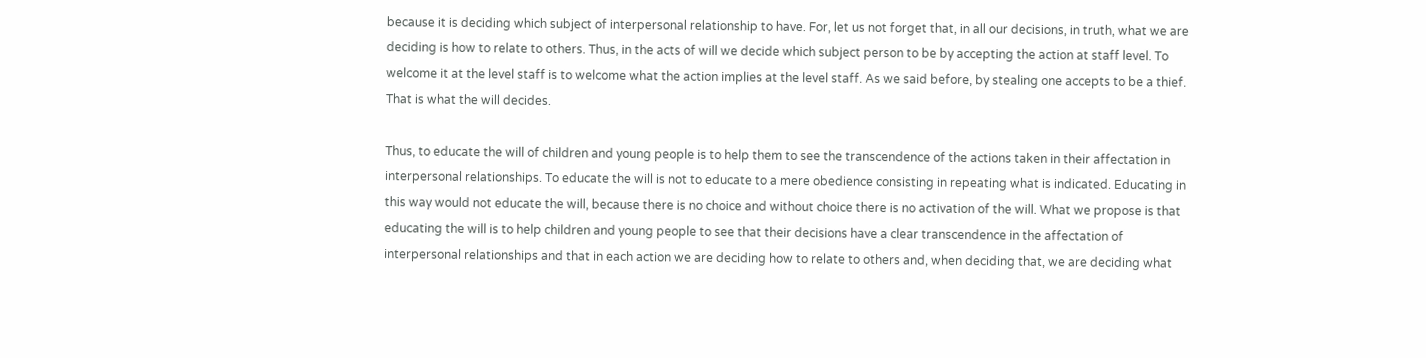because it is deciding which subject of interpersonal relationship to have. For, let us not forget that, in all our decisions, in truth, what we are deciding is how to relate to others. Thus, in the acts of will we decide which subject person to be by accepting the action at staff level. To welcome it at the level staff is to welcome what the action implies at the level staff. As we said before, by stealing one accepts to be a thief. That is what the will decides.

Thus, to educate the will of children and young people is to help them to see the transcendence of the actions taken in their affectation in interpersonal relationships. To educate the will is not to educate to a mere obedience consisting in repeating what is indicated. Educating in this way would not educate the will, because there is no choice and without choice there is no activation of the will. What we propose is that educating the will is to help children and young people to see that their decisions have a clear transcendence in the affectation of interpersonal relationships and that in each action we are deciding how to relate to others and, when deciding that, we are deciding what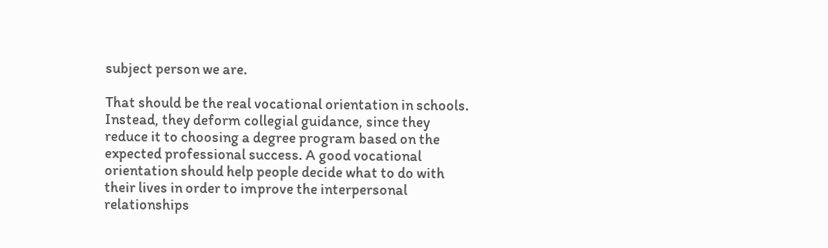subject person we are.

That should be the real vocational orientation in schools. Instead, they deform collegial guidance, since they reduce it to choosing a degree program based on the expected professional success. A good vocational orientation should help people decide what to do with their lives in order to improve the interpersonal relationships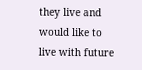they live and would like to live with future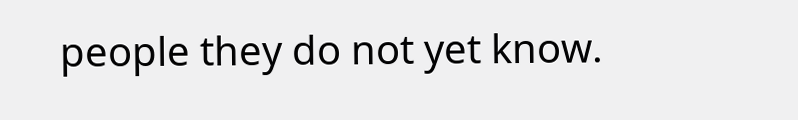people they do not yet know.